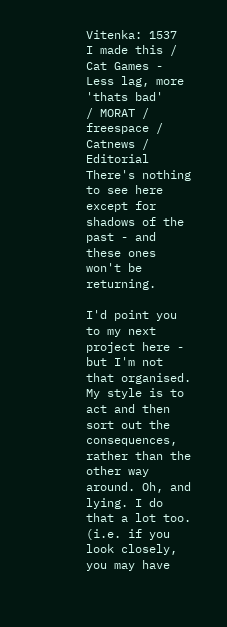Vitenka: 1537
I made this / Cat Games - Less lag, more 'thats bad'
/ MORAT / freespace / Catnews / Editorial
There's nothing to see here except for shadows of the past - and these ones won't be returning.

I'd point you to my next project here - but I'm not that organised. My style is to act and then sort out the consequences, rather than the other way around. Oh, and lying. I do that a lot too. (i.e. if you look closely, you may have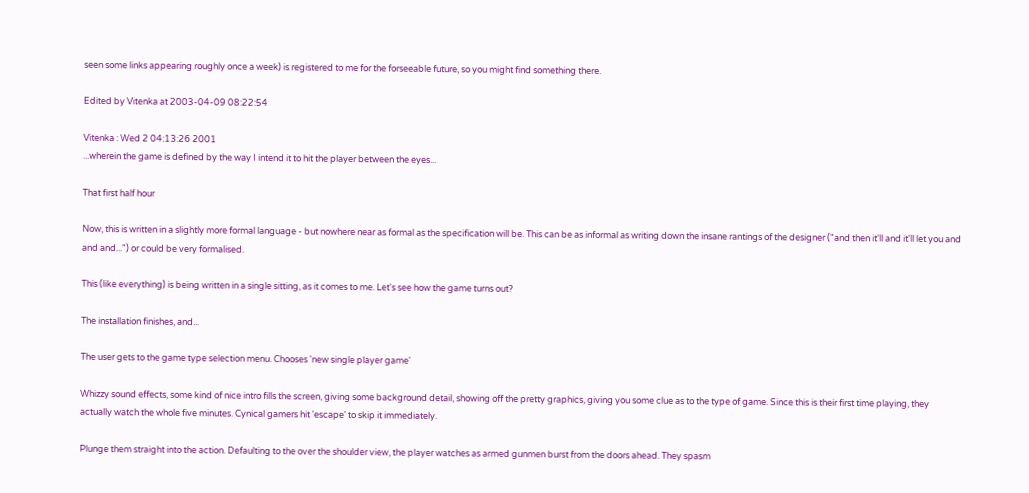seen some links appearing roughly once a week) is registered to me for the forseeable future, so you might find something there.

Edited by Vitenka at 2003-04-09 08:22:54

Vitenka : Wed 2 04:13:26 2001
...wherein the game is defined by the way I intend it to hit the player between the eyes...

That first half hour

Now, this is written in a slightly more formal language - but nowhere near as formal as the specification will be. This can be as informal as writing down the insane rantings of the designer ("and then it'll and it'll let you and and and...") or could be very formalised.

This (like everything) is being written in a single sitting, as it comes to me. Let's see how the game turns out?

The installation finishes, and...

The user gets to the game type selection menu. Chooses 'new single player game'

Whizzy sound effects, some kind of nice intro fills the screen, giving some background detail, showing off the pretty graphics, giving you some clue as to the type of game. Since this is their first time playing, they actually watch the whole five minutes. Cynical gamers hit 'escape' to skip it immediately.

Plunge them straight into the action. Defaulting to the over the shoulder view, the player watches as armed gunmen burst from the doors ahead. They spasm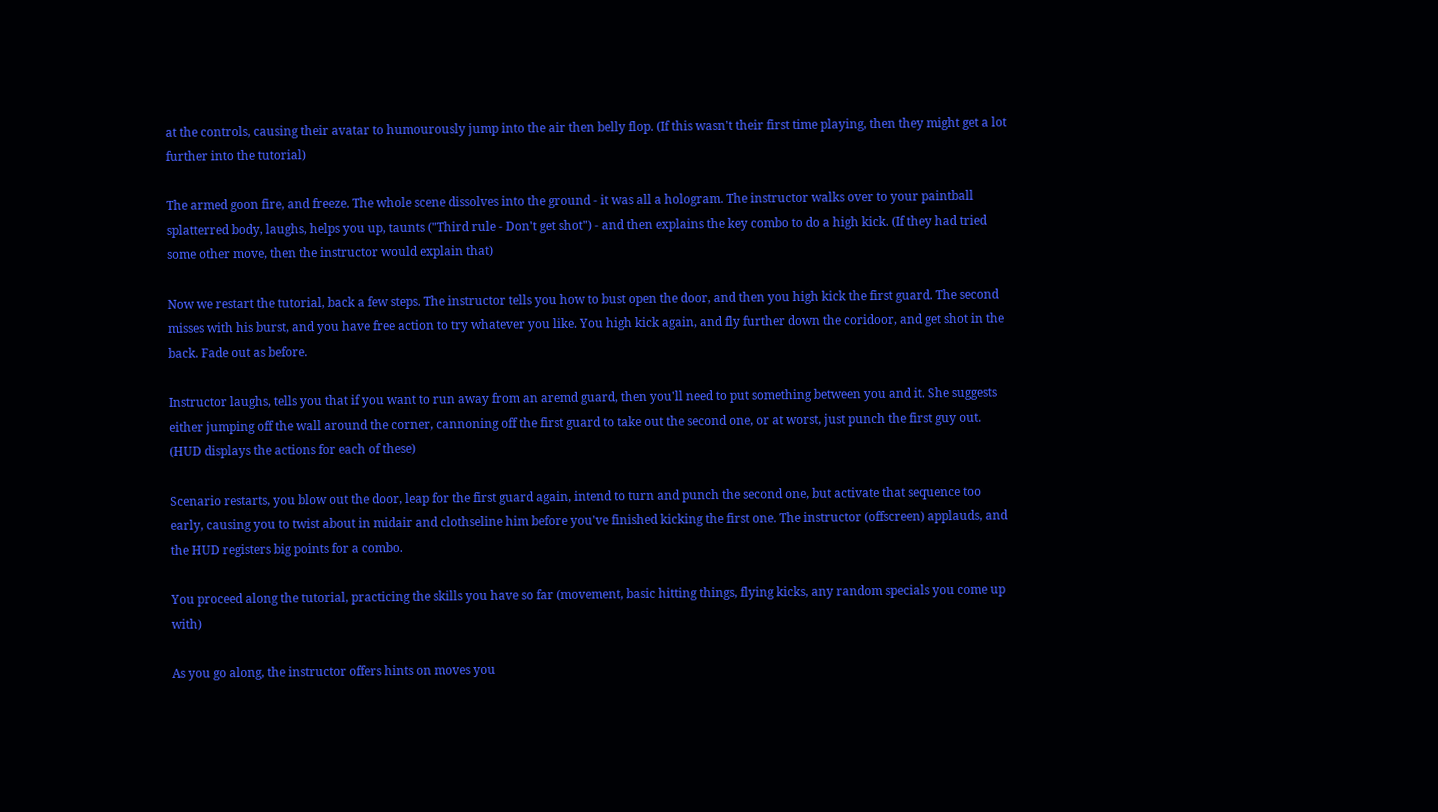at the controls, causing their avatar to humourously jump into the air then belly flop. (If this wasn't their first time playing, then they might get a lot further into the tutorial)

The armed goon fire, and freeze. The whole scene dissolves into the ground - it was all a hologram. The instructor walks over to your paintball splatterred body, laughs, helps you up, taunts ("Third rule - Don't get shot") - and then explains the key combo to do a high kick. (If they had tried some other move, then the instructor would explain that)

Now we restart the tutorial, back a few steps. The instructor tells you how to bust open the door, and then you high kick the first guard. The second misses with his burst, and you have free action to try whatever you like. You high kick again, and fly further down the coridoor, and get shot in the back. Fade out as before.

Instructor laughs, tells you that if you want to run away from an aremd guard, then you'll need to put something between you and it. She suggests either jumping off the wall around the corner, cannoning off the first guard to take out the second one, or at worst, just punch the first guy out. (HUD displays the actions for each of these)

Scenario restarts, you blow out the door, leap for the first guard again, intend to turn and punch the second one, but activate that sequence too early, causing you to twist about in midair and clothseline him before you've finished kicking the first one. The instructor (offscreen) applauds, and the HUD registers big points for a combo.

You proceed along the tutorial, practicing the skills you have so far (movement, basic hitting things, flying kicks, any random specials you come up with)

As you go along, the instructor offers hints on moves you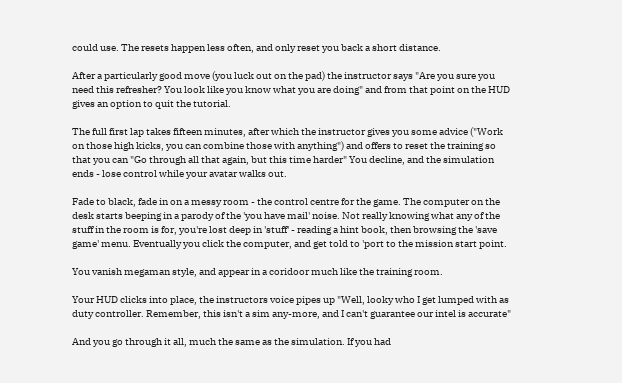could use. The resets happen less often, and only reset you back a short distance.

After a particularly good move (you luck out on the pad) the instructor says "Are you sure you need this refresher? You look like you know what you are doing" and from that point on the HUD gives an option to quit the tutorial.

The full first lap takes fifteen minutes, after which the instructor gives you some advice ("Work on those high kicks, you can combine those with anything") and offers to reset the training so that you can "Go through all that again, but this time harder" You decline, and the simulation ends - lose control while your avatar walks out.

Fade to black, fade in on a messy room - the control centre for the game. The computer on the desk starts beeping in a parody of the 'you have mail' noise. Not really knowing what any of the stuff in the room is for, you're lost deep in 'stuff' - reading a hint book, then browsing the 'save game' menu. Eventually you click the computer, and get told to 'port to the mission start point.

You vanish megaman style, and appear in a coridoor much like the training room.

Your HUD clicks into place, the instructors voice pipes up "Well, looky who I get lumped with as duty controller. Remember, this isn't a sim any-more, and I can't guarantee our intel is accurate"

And you go through it all, much the same as the simulation. If you had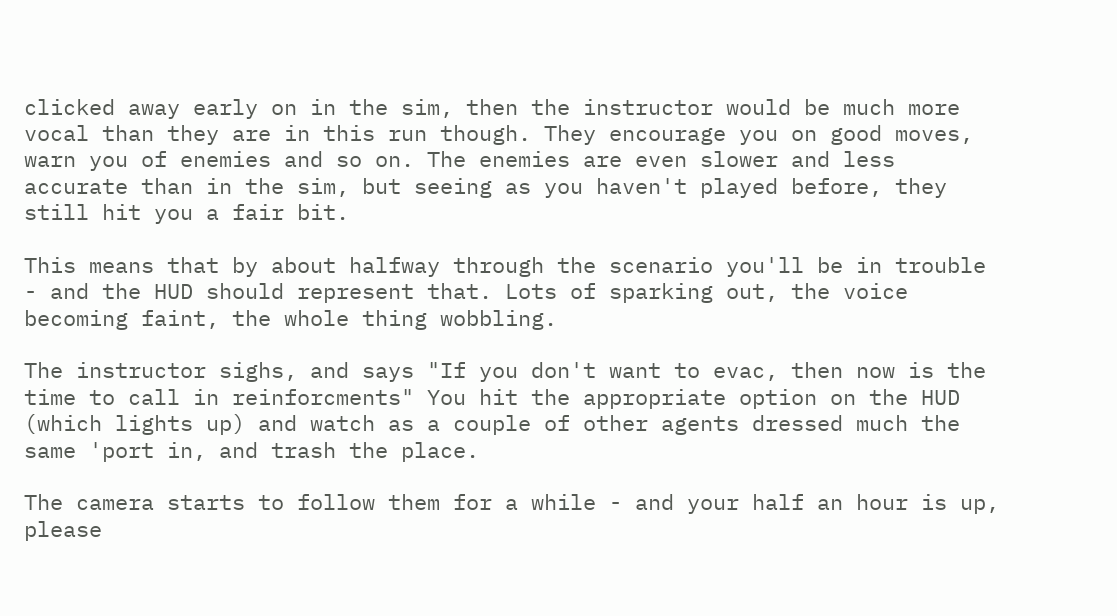clicked away early on in the sim, then the instructor would be much more vocal than they are in this run though. They encourage you on good moves, warn you of enemies and so on. The enemies are even slower and less accurate than in the sim, but seeing as you haven't played before, they still hit you a fair bit.

This means that by about halfway through the scenario you'll be in trouble - and the HUD should represent that. Lots of sparking out, the voice becoming faint, the whole thing wobbling.

The instructor sighs, and says "If you don't want to evac, then now is the time to call in reinforcments" You hit the appropriate option on the HUD (which lights up) and watch as a couple of other agents dressed much the same 'port in, and trash the place.

The camera starts to follow them for a while - and your half an hour is up, please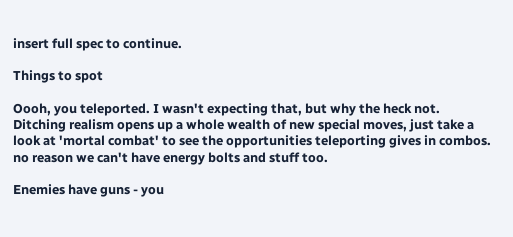insert full spec to continue.

Things to spot

Oooh, you teleported. I wasn't expecting that, but why the heck not. Ditching realism opens up a whole wealth of new special moves, just take a look at 'mortal combat' to see the opportunities teleporting gives in combos. no reason we can't have energy bolts and stuff too.

Enemies have guns - you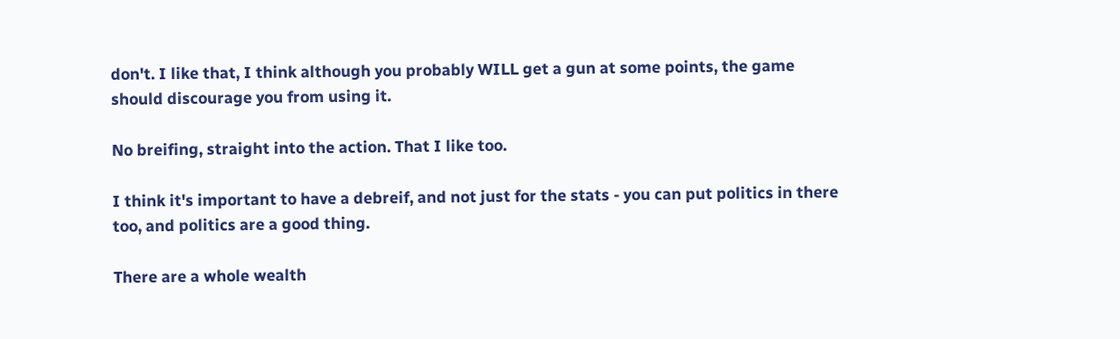don't. I like that, I think although you probably WILL get a gun at some points, the game should discourage you from using it.

No breifing, straight into the action. That I like too.

I think it's important to have a debreif, and not just for the stats - you can put politics in there too, and politics are a good thing.

There are a whole wealth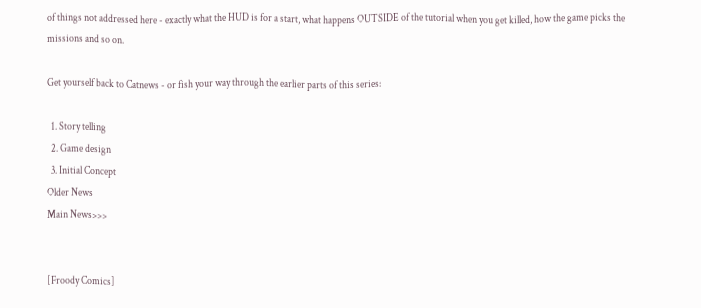of things not addressed here - exactly what the HUD is for a start, what happens OUTSIDE of the tutorial when you get killed, how the game picks the missions and so on.

Get yourself back to Catnews - or fish your way through the earlier parts of this series:

  1. Story telling
  2. Game design
  3. Initial Concept
Older News
Main News>>>


[Froody Comics]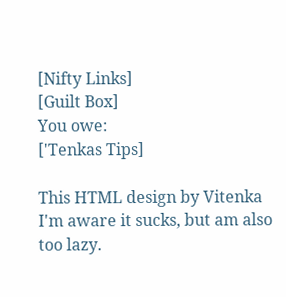[Nifty Links]
[Guilt Box]
You owe:
['Tenkas Tips]

This HTML design by Vitenka
I'm aware it sucks, but am also too lazy.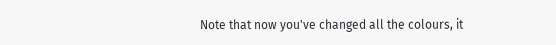Note that now you've changed all the colours, it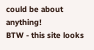could be about anything!
BTW - this site looks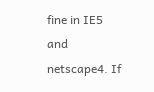fine in IE5 and netscape4. If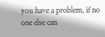you have a problem, if no one else can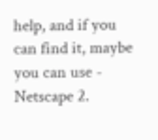help, and if you can find it, maybe you can use - Netscape 2.